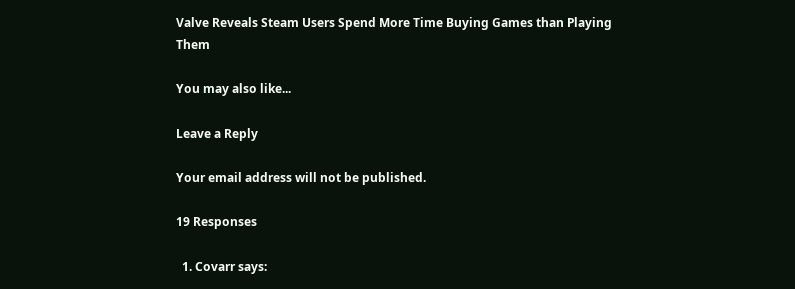Valve Reveals Steam Users Spend More Time Buying Games than Playing Them

You may also like...

Leave a Reply

Your email address will not be published.

19 Responses

  1. Covarr says: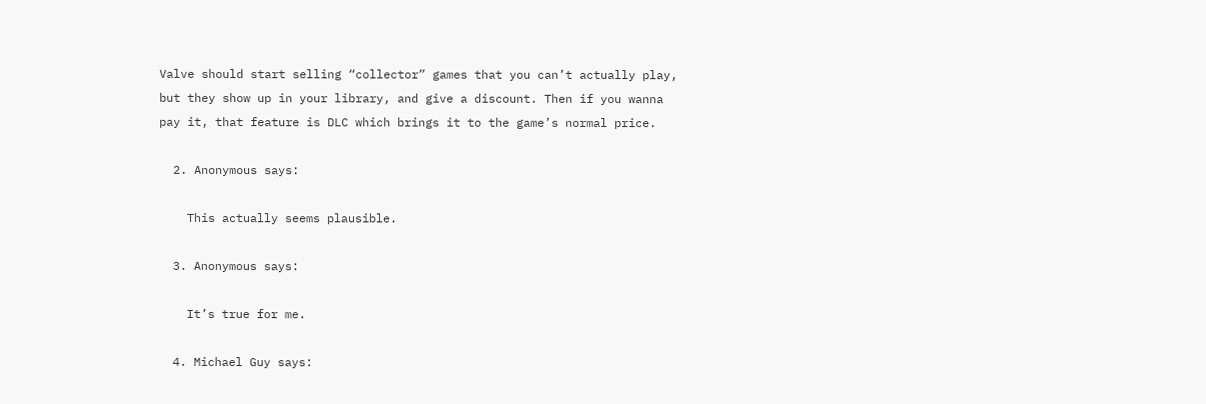Valve should start selling “collector” games that you can’t actually play, but they show up in your library, and give a discount. Then if you wanna pay it, that feature is DLC which brings it to the game’s normal price.

  2. Anonymous says:

    This actually seems plausible.

  3. Anonymous says:

    It’s true for me.

  4. Michael Guy says: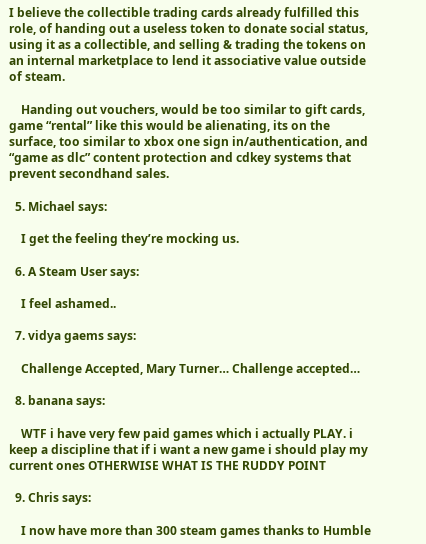I believe the collectible trading cards already fulfilled this role, of handing out a useless token to donate social status, using it as a collectible, and selling & trading the tokens on an internal marketplace to lend it associative value outside of steam.

    Handing out vouchers, would be too similar to gift cards, game “rental” like this would be alienating, its on the surface, too similar to xbox one sign in/authentication, and “game as dlc” content protection and cdkey systems that prevent secondhand sales.

  5. Michael says:

    I get the feeling they’re mocking us.

  6. A Steam User says:

    I feel ashamed..

  7. vidya gaems says:

    Challenge Accepted, Mary Turner… Challenge accepted…

  8. banana says:

    WTF i have very few paid games which i actually PLAY. i keep a discipline that if i want a new game i should play my current ones OTHERWISE WHAT IS THE RUDDY POINT

  9. Chris says:

    I now have more than 300 steam games thanks to Humble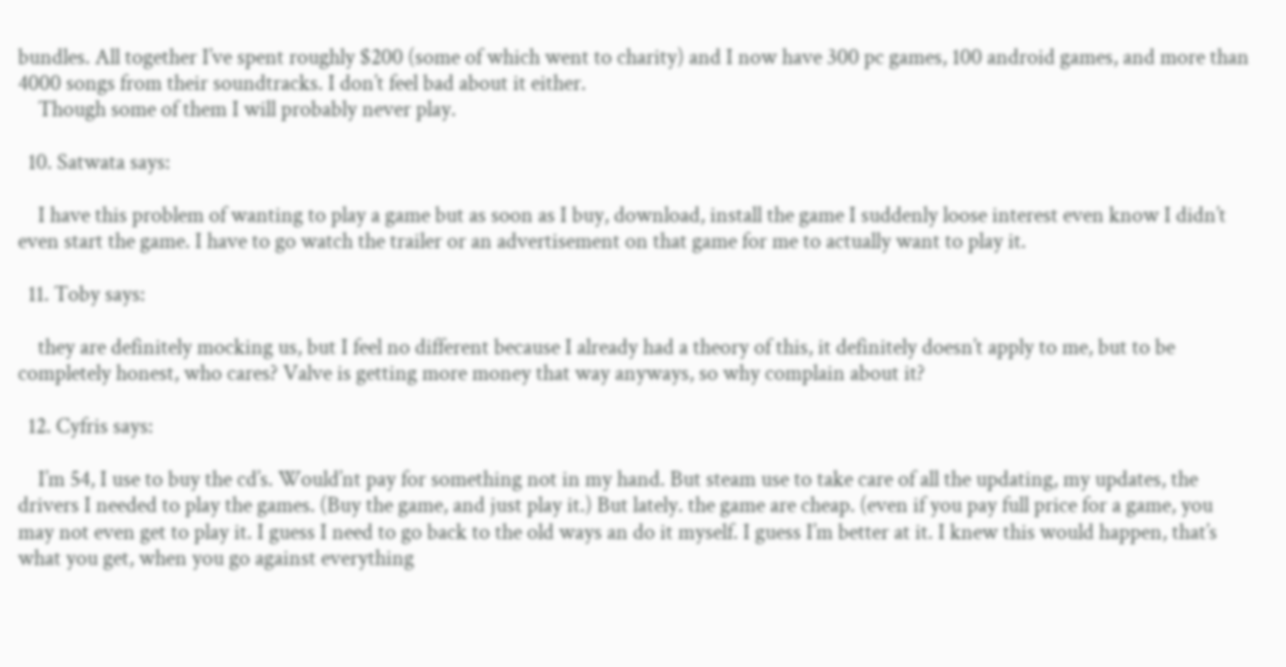bundles. All together I’ve spent roughly $200 (some of which went to charity) and I now have 300 pc games, 100 android games, and more than 4000 songs from their soundtracks. I don’t feel bad about it either.
    Though some of them I will probably never play.

  10. Satwata says:

    I have this problem of wanting to play a game but as soon as I buy, download, install the game I suddenly loose interest even know I didn’t even start the game. I have to go watch the trailer or an advertisement on that game for me to actually want to play it.

  11. Toby says:

    they are definitely mocking us, but I feel no different because I already had a theory of this, it definitely doesn’t apply to me, but to be completely honest, who cares? Valve is getting more money that way anyways, so why complain about it?

  12. Cyfris says:

    I’m 54, I use to buy the cd’s. Would’nt pay for something not in my hand. But steam use to take care of all the updating, my updates, the drivers I needed to play the games. (Buy the game, and just play it.) But lately. the game are cheap. (even if you pay full price for a game, you may not even get to play it. I guess I need to go back to the old ways an do it myself. I guess I’m better at it. I knew this would happen, that’s what you get, when you go against everything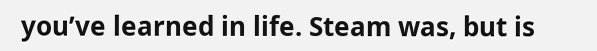you’ve learned in life. Steam was, but is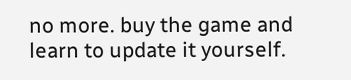no more. buy the game and learn to update it yourself.